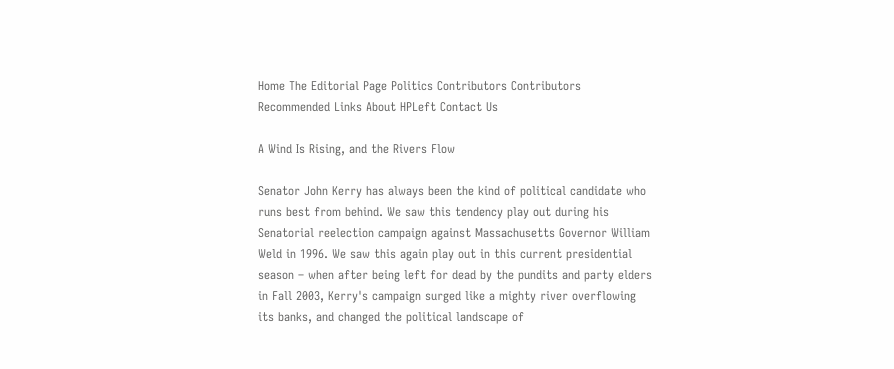Home The Editorial Page Politics Contributors Contributors Recommended Links About HPLeft Contact Us

A Wind Is Rising, and the Rivers Flow

Senator John Kerry has always been the kind of political candidate who runs best from behind. We saw this tendency play out during his Senatorial reelection campaign against Massachusetts Governor William Weld in 1996. We saw this again play out in this current presidential season – when after being left for dead by the pundits and party elders in Fall 2003, Kerry's campaign surged like a mighty river overflowing its banks, and changed the political landscape of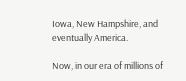Iowa, New Hampshire, and eventually America.

Now, in our era of millions of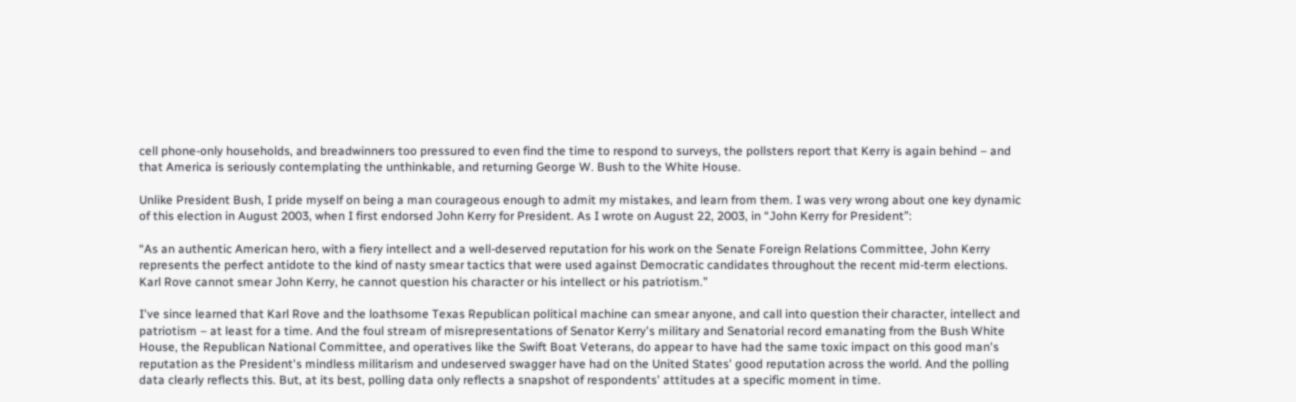cell phone-only households, and breadwinners too pressured to even find the time to respond to surveys, the pollsters report that Kerry is again behind – and that America is seriously contemplating the unthinkable, and returning George W. Bush to the White House.

Unlike President Bush, I pride myself on being a man courageous enough to admit my mistakes, and learn from them. I was very wrong about one key dynamic of this election in August 2003, when I first endorsed John Kerry for President. As I wrote on August 22, 2003, in “John Kerry for President”:

“As an authentic American hero, with a fiery intellect and a well-deserved reputation for his work on the Senate Foreign Relations Committee, John Kerry represents the perfect antidote to the kind of nasty smear tactics that were used against Democratic candidates throughout the recent mid-term elections. Karl Rove cannot smear John Kerry, he cannot question his character or his intellect or his patriotism.”

I've since learned that Karl Rove and the loathsome Texas Republican political machine can smear anyone, and call into question their character, intellect and patriotism – at least for a time. And the foul stream of misrepresentations of Senator Kerry's military and Senatorial record emanating from the Bush White House, the Republican National Committee, and operatives like the Swift Boat Veterans, do appear to have had the same toxic impact on this good man's reputation as the President's mindless militarism and undeserved swagger have had on the United States' good reputation across the world. And the polling data clearly reflects this. But, at its best, polling data only reflects a snapshot of respondents' attitudes at a specific moment in time.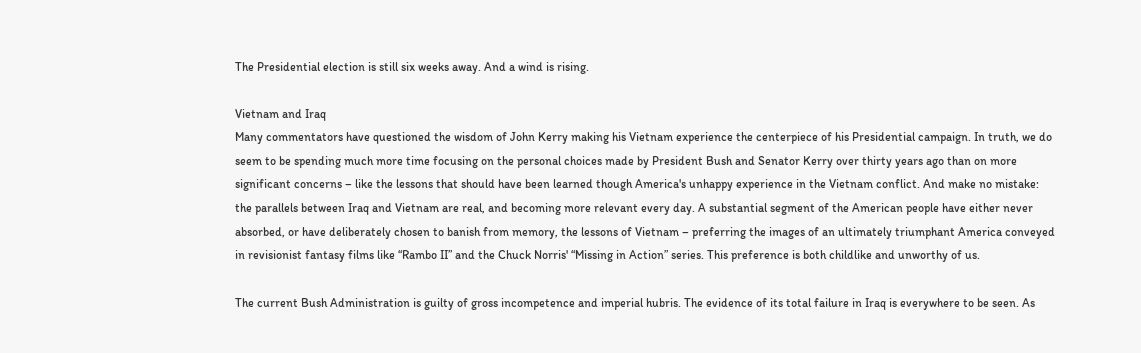The Presidential election is still six weeks away. And a wind is rising.

Vietnam and Iraq
Many commentators have questioned the wisdom of John Kerry making his Vietnam experience the centerpiece of his Presidential campaign. In truth, we do seem to be spending much more time focusing on the personal choices made by President Bush and Senator Kerry over thirty years ago than on more significant concerns – like the lessons that should have been learned though America's unhappy experience in the Vietnam conflict. And make no mistake: the parallels between Iraq and Vietnam are real, and becoming more relevant every day. A substantial segment of the American people have either never absorbed, or have deliberately chosen to banish from memory, the lessons of Vietnam – preferring the images of an ultimately triumphant America conveyed in revisionist fantasy films like “Rambo II” and the Chuck Norris' “Missing in Action” series. This preference is both childlike and unworthy of us.

The current Bush Administration is guilty of gross incompetence and imperial hubris. The evidence of its total failure in Iraq is everywhere to be seen. As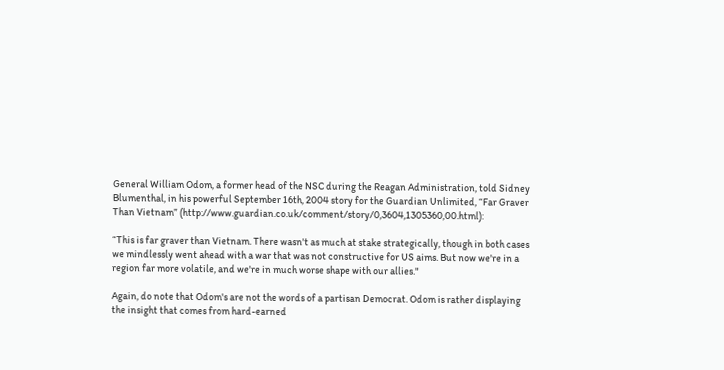General William Odom, a former head of the NSC during the Reagan Administration, told Sidney Blumenthal, in his powerful September 16th, 2004 story for the Guardian Unlimited, “Far Graver Than Vietnam” (http://www.guardian.co.uk/comment/story/0,3604,1305360,00.html):

“This is far graver than Vietnam. There wasn't as much at stake strategically, though in both cases we mindlessly went ahead with a war that was not constructive for US aims. But now we're in a region far more volatile, and we're in much worse shape with our allies."

Again, do note that Odom's are not the words of a partisan Democrat. Odom is rather displaying the insight that comes from hard-earned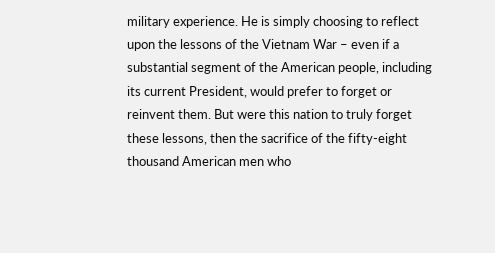military experience. He is simply choosing to reflect upon the lessons of the Vietnam War – even if a substantial segment of the American people, including its current President, would prefer to forget or reinvent them. But were this nation to truly forget these lessons, then the sacrifice of the fifty-eight thousand American men who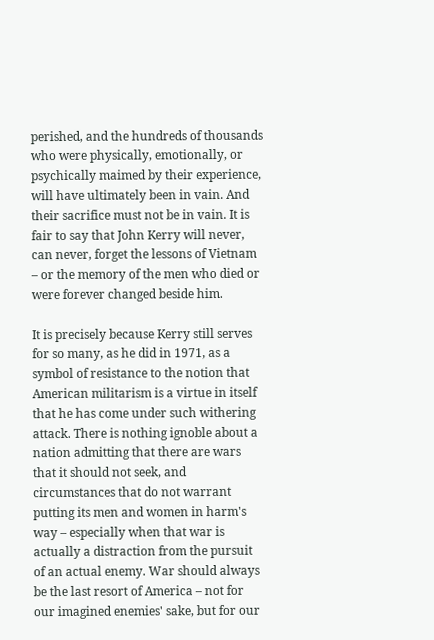perished, and the hundreds of thousands who were physically, emotionally, or psychically maimed by their experience, will have ultimately been in vain. And their sacrifice must not be in vain. It is fair to say that John Kerry will never, can never, forget the lessons of Vietnam – or the memory of the men who died or were forever changed beside him.

It is precisely because Kerry still serves for so many, as he did in 1971, as a symbol of resistance to the notion that American militarism is a virtue in itself that he has come under such withering attack. There is nothing ignoble about a nation admitting that there are wars that it should not seek, and circumstances that do not warrant putting its men and women in harm's way – especially when that war is actually a distraction from the pursuit of an actual enemy. War should always be the last resort of America – not for our imagined enemies' sake, but for our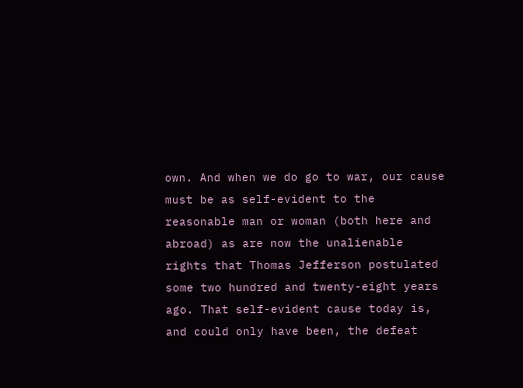own. And when we do go to war, our cause must be as self-evident to the reasonable man or woman (both here and abroad) as are now the unalienable rights that Thomas Jefferson postulated some two hundred and twenty-eight years ago. That self-evident cause today is, and could only have been, the defeat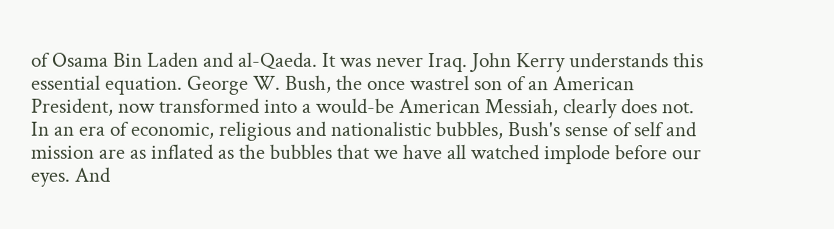of Osama Bin Laden and al-Qaeda. It was never Iraq. John Kerry understands this essential equation. George W. Bush, the once wastrel son of an American President, now transformed into a would-be American Messiah, clearly does not. In an era of economic, religious and nationalistic bubbles, Bush's sense of self and mission are as inflated as the bubbles that we have all watched implode before our eyes. And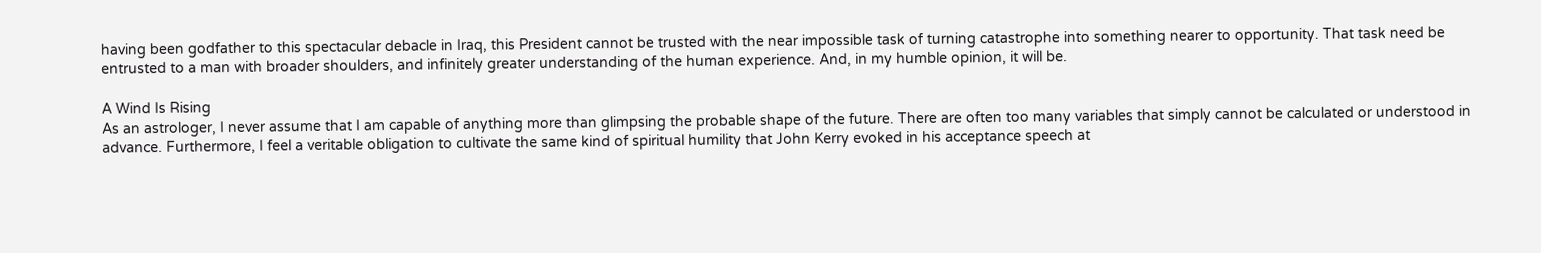having been godfather to this spectacular debacle in Iraq, this President cannot be trusted with the near impossible task of turning catastrophe into something nearer to opportunity. That task need be entrusted to a man with broader shoulders, and infinitely greater understanding of the human experience. And, in my humble opinion, it will be.

A Wind Is Rising
As an astrologer, I never assume that I am capable of anything more than glimpsing the probable shape of the future. There are often too many variables that simply cannot be calculated or understood in advance. Furthermore, I feel a veritable obligation to cultivate the same kind of spiritual humility that John Kerry evoked in his acceptance speech at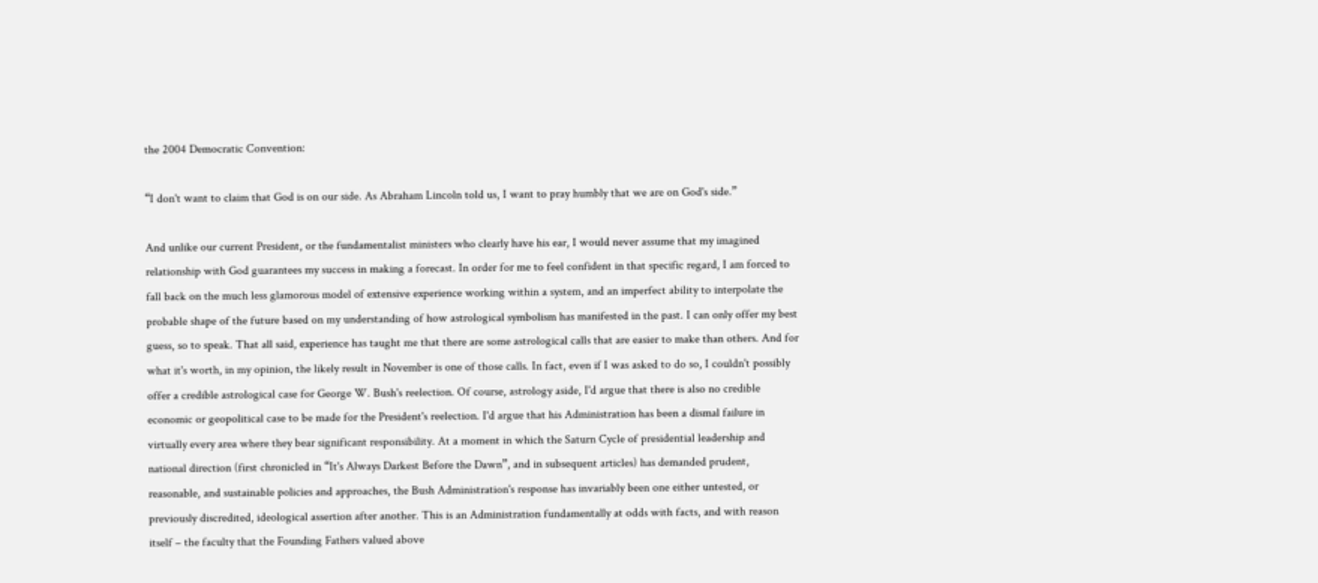the 2004 Democratic Convention:

“I don't want to claim that God is on our side. As Abraham Lincoln told us, I want to pray humbly that we are on God's side.”

And unlike our current President, or the fundamentalist ministers who clearly have his ear, I would never assume that my imagined relationship with God guarantees my success in making a forecast. In order for me to feel confident in that specific regard, I am forced to fall back on the much less glamorous model of extensive experience working within a system, and an imperfect ability to interpolate the probable shape of the future based on my understanding of how astrological symbolism has manifested in the past. I can only offer my best guess, so to speak. That all said, experience has taught me that there are some astrological calls that are easier to make than others. And for what it's worth, in my opinion, the likely result in November is one of those calls. In fact, even if I was asked to do so, I couldn't possibly offer a credible astrological case for George W. Bush's reelection. Of course, astrology aside, I'd argue that there is also no credible economic or geopolitical case to be made for the President's reelection. I'd argue that his Administration has been a dismal failure in virtually every area where they bear significant responsibility. At a moment in which the Saturn Cycle of presidential leadership and national direction (first chronicled in “It's Always Darkest Before the Dawn”, and in subsequent articles) has demanded prudent, reasonable, and sustainable policies and approaches, the Bush Administration's response has invariably been one either untested, or previously discredited, ideological assertion after another. This is an Administration fundamentally at odds with facts, and with reason itself – the faculty that the Founding Fathers valued above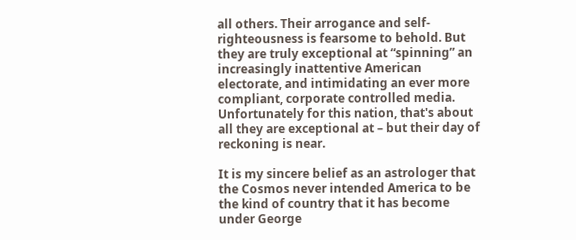all others. Their arrogance and self-righteousness is fearsome to behold. But they are truly exceptional at “spinning” an increasingly inattentive American electorate, and intimidating an ever more compliant, corporate controlled media. Unfortunately for this nation, that's about all they are exceptional at – but their day of reckoning is near.

It is my sincere belief as an astrologer that the Cosmos never intended America to be the kind of country that it has become under George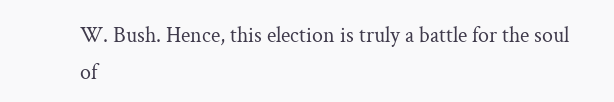W. Bush. Hence, this election is truly a battle for the soul of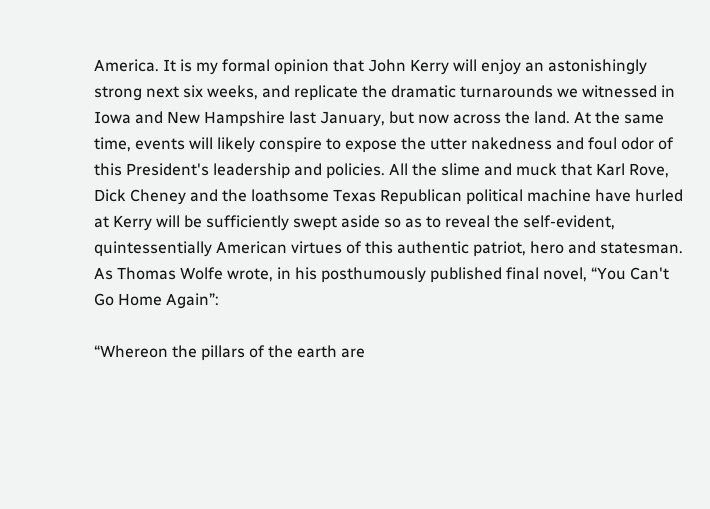America. It is my formal opinion that John Kerry will enjoy an astonishingly strong next six weeks, and replicate the dramatic turnarounds we witnessed in Iowa and New Hampshire last January, but now across the land. At the same time, events will likely conspire to expose the utter nakedness and foul odor of this President's leadership and policies. All the slime and muck that Karl Rove, Dick Cheney and the loathsome Texas Republican political machine have hurled at Kerry will be sufficiently swept aside so as to reveal the self-evident, quintessentially American virtues of this authentic patriot, hero and statesman. As Thomas Wolfe wrote, in his posthumously published final novel, “You Can't Go Home Again”:

“Whereon the pillars of the earth are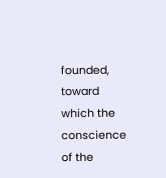founded, toward which the conscience of the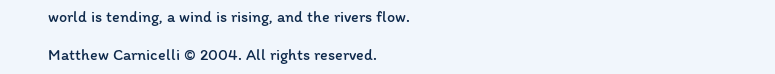world is tending, a wind is rising, and the rivers flow.

Matthew Carnicelli © 2004. All rights reserved.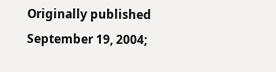Originally published September 19, 2004;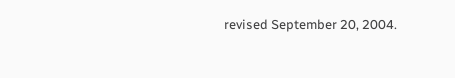revised September 20, 2004.